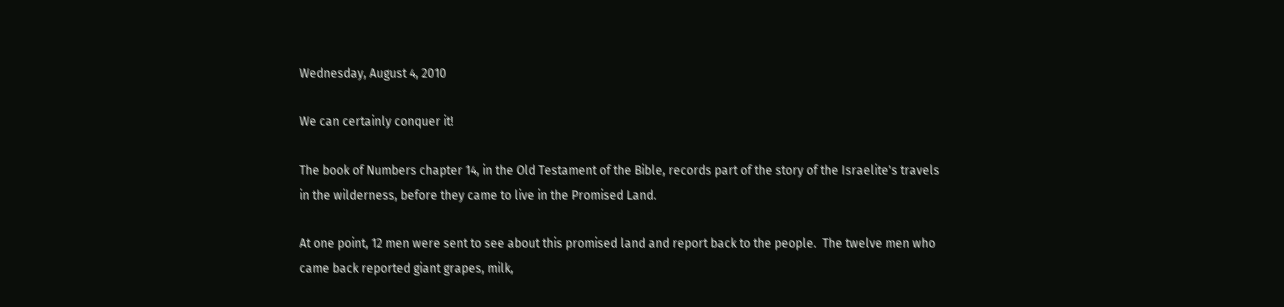Wednesday, August 4, 2010

We can certainly conquer it!

The book of Numbers chapter 14, in the Old Testament of the Bible, records part of the story of the Israelite's travels in the wilderness, before they came to live in the Promised Land.

At one point, 12 men were sent to see about this promised land and report back to the people.  The twelve men who came back reported giant grapes, milk,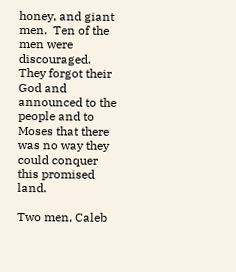honey, and giant men.  Ten of the men were discouraged.  They forgot their God and announced to the people and to Moses that there was no way they could conquer this promised land.

Two men, Caleb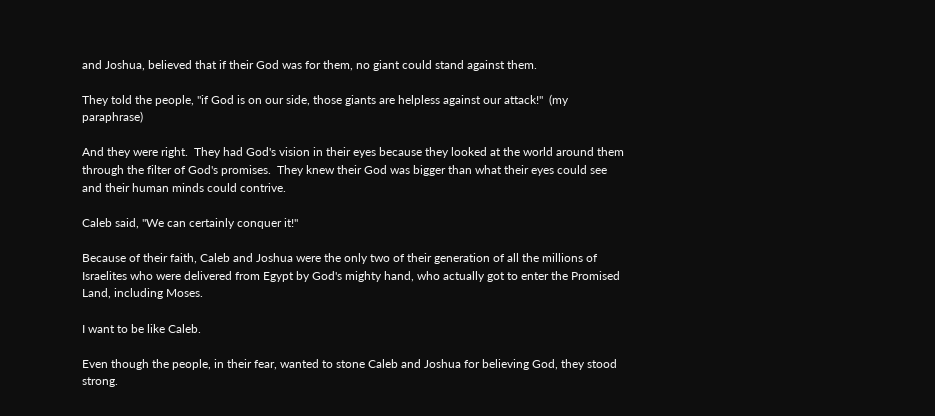and Joshua, believed that if their God was for them, no giant could stand against them.

They told the people, "if God is on our side, those giants are helpless against our attack!"  (my paraphrase)

And they were right.  They had God's vision in their eyes because they looked at the world around them through the filter of God's promises.  They knew their God was bigger than what their eyes could see and their human minds could contrive.

Caleb said, "We can certainly conquer it!"

Because of their faith, Caleb and Joshua were the only two of their generation of all the millions of Israelites who were delivered from Egypt by God's mighty hand, who actually got to enter the Promised Land, including Moses.

I want to be like Caleb.

Even though the people, in their fear, wanted to stone Caleb and Joshua for believing God, they stood strong.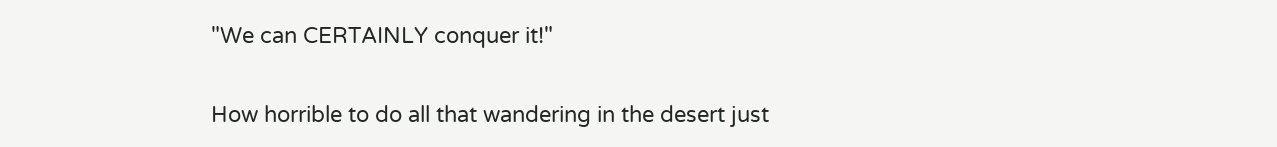"We can CERTAINLY conquer it!"

How horrible to do all that wandering in the desert just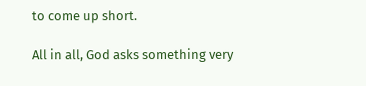to come up short.

All in all, God asks something very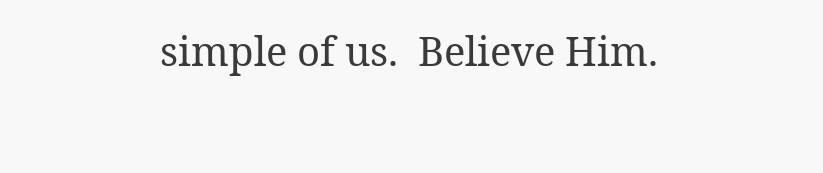simple of us.  Believe Him.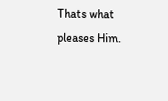Thats what pleases Him.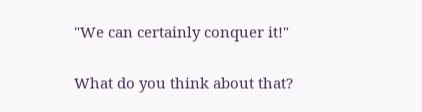"We can certainly conquer it!"


What do you think about that?